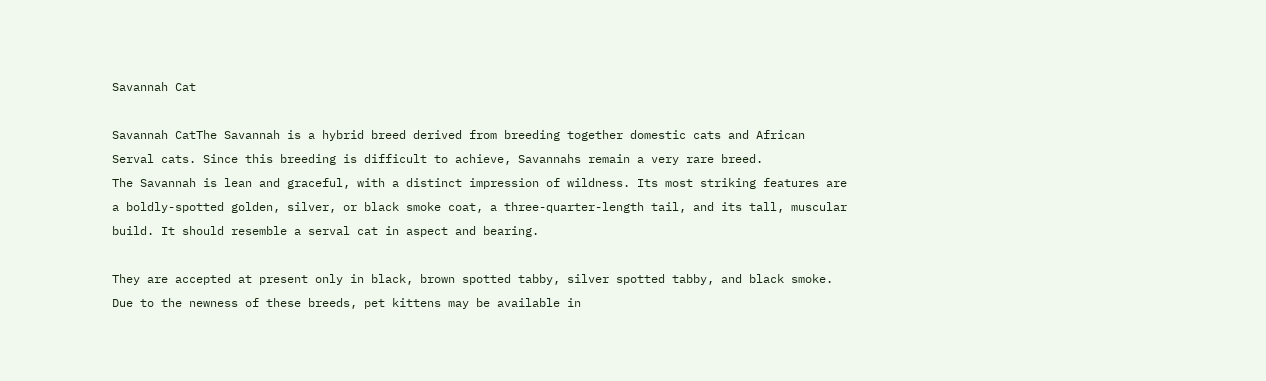Savannah Cat

Savannah CatThe Savannah is a hybrid breed derived from breeding together domestic cats and African Serval cats. Since this breeding is difficult to achieve, Savannahs remain a very rare breed.
The Savannah is lean and graceful, with a distinct impression of wildness. Its most striking features are a boldly-spotted golden, silver, or black smoke coat, a three-quarter-length tail, and its tall, muscular build. It should resemble a serval cat in aspect and bearing.

They are accepted at present only in black, brown spotted tabby, silver spotted tabby, and black smoke. Due to the newness of these breeds, pet kittens may be available in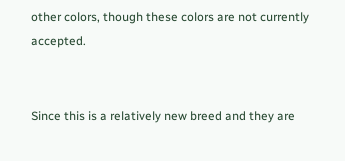other colors, though these colors are not currently accepted.


Since this is a relatively new breed and they are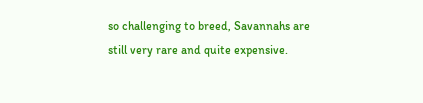so challenging to breed, Savannahs are still very rare and quite expensive.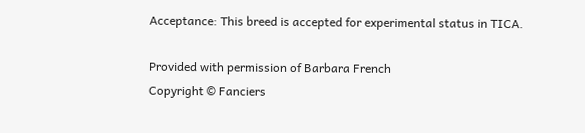Acceptance: This breed is accepted for experimental status in TICA.

Provided with permission of Barbara French
Copyright © Fanciers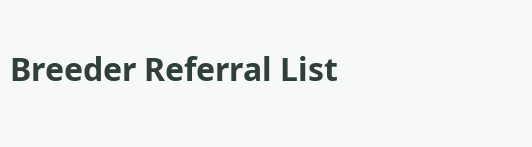Breeder Referral List